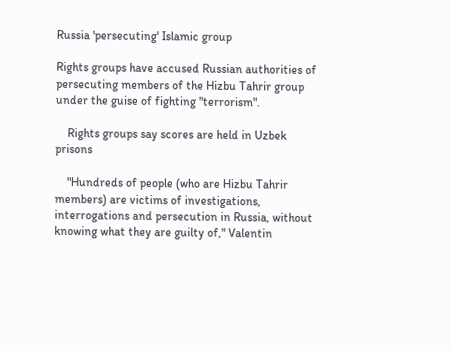Russia 'persecuting' Islamic group

Rights groups have accused Russian authorities of persecuting members of the Hizbu Tahrir group under the guise of fighting "terrorism".

    Rights groups say scores are held in Uzbek prisons

    "Hundreds of people (who are Hizbu Tahrir members) are victims of investigations, interrogations and persecution in Russia, without knowing what they are guilty of," Valentin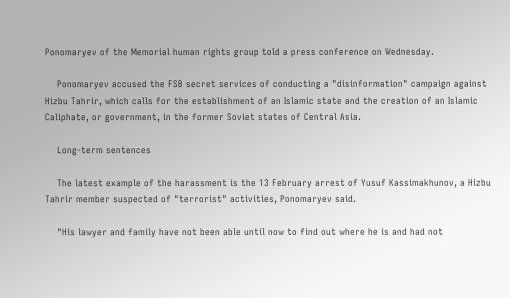Ponomaryev of the Memorial human rights group told a press conference on Wednesday.

    Ponomaryev accused the FSB secret services of conducting a "disinformation" campaign against Hizbu Tahrir, which calls for the establishment of an Islamic state and the creation of an Islamic Caliphate, or government, in the former Soviet states of Central Asia.

    Long-term sentences

    The latest example of the harassment is the 13 February arrest of Yusuf Kassimakhunov, a Hizbu Tahrir member suspected of "terrorist" activities, Ponomaryev said.

    "His lawyer and family have not been able until now to find out where he is and had not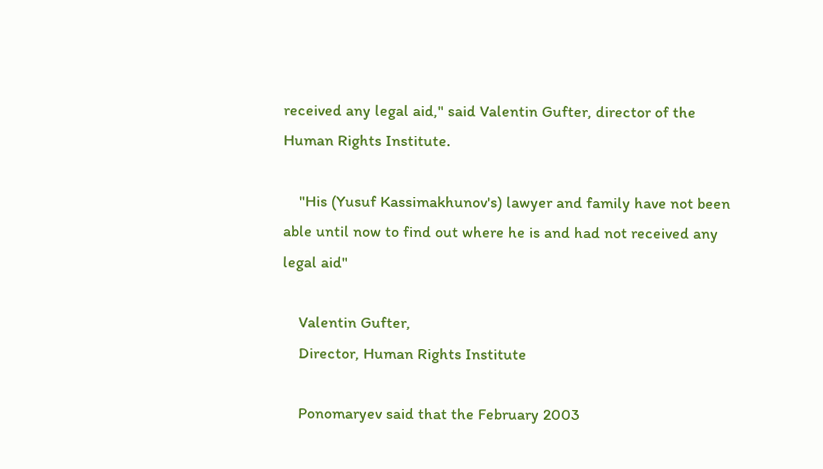received any legal aid," said Valentin Gufter, director of the Human Rights Institute.

    "His (Yusuf Kassimakhunov's) lawyer and family have not been able until now to find out where he is and had not received any legal aid"

    Valentin Gufter,
    Director, Human Rights Institute

    Ponomaryev said that the February 2003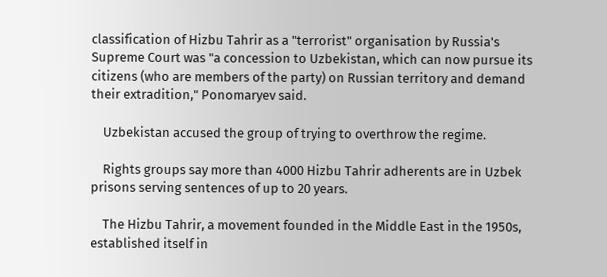classification of Hizbu Tahrir as a "terrorist" organisation by Russia's Supreme Court was "a concession to Uzbekistan, which can now pursue its citizens (who are members of the party) on Russian territory and demand their extradition," Ponomaryev said.

    Uzbekistan accused the group of trying to overthrow the regime.

    Rights groups say more than 4000 Hizbu Tahrir adherents are in Uzbek prisons serving sentences of up to 20 years.

    The Hizbu Tahrir, a movement founded in the Middle East in the 1950s, established itself in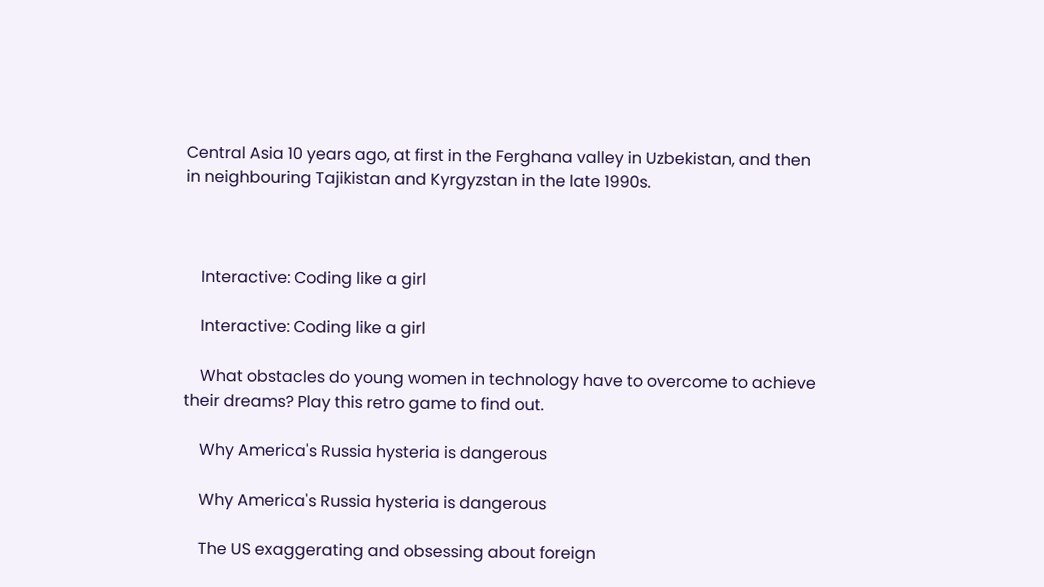Central Asia 10 years ago, at first in the Ferghana valley in Uzbekistan, and then in neighbouring Tajikistan and Kyrgyzstan in the late 1990s.



    Interactive: Coding like a girl

    Interactive: Coding like a girl

    What obstacles do young women in technology have to overcome to achieve their dreams? Play this retro game to find out.

    Why America's Russia hysteria is dangerous

    Why America's Russia hysteria is dangerous

    The US exaggerating and obsessing about foreign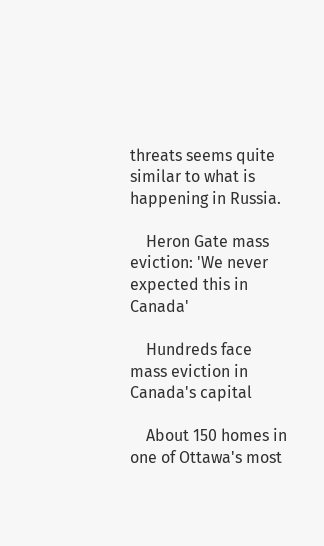threats seems quite similar to what is happening in Russia.

    Heron Gate mass eviction: 'We never expected this in Canada'

    Hundreds face mass eviction in Canada's capital

    About 150 homes in one of Ottawa's most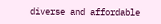diverse and affordable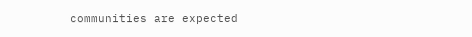communities are expected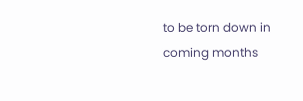to be torn down in coming months